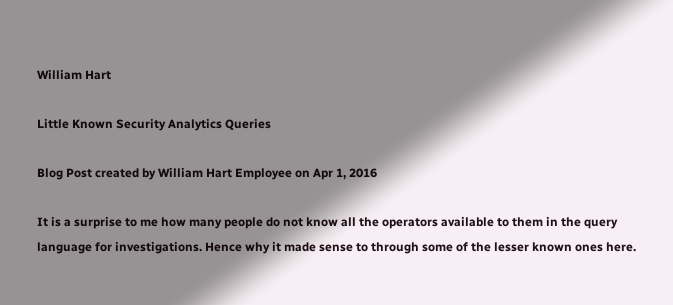William Hart

Little Known Security Analytics Queries

Blog Post created by William Hart Employee on Apr 1, 2016

It is a surprise to me how many people do not know all the operators available to them in the query language for investigations. Hence why it made sense to through some of the lesser known ones here.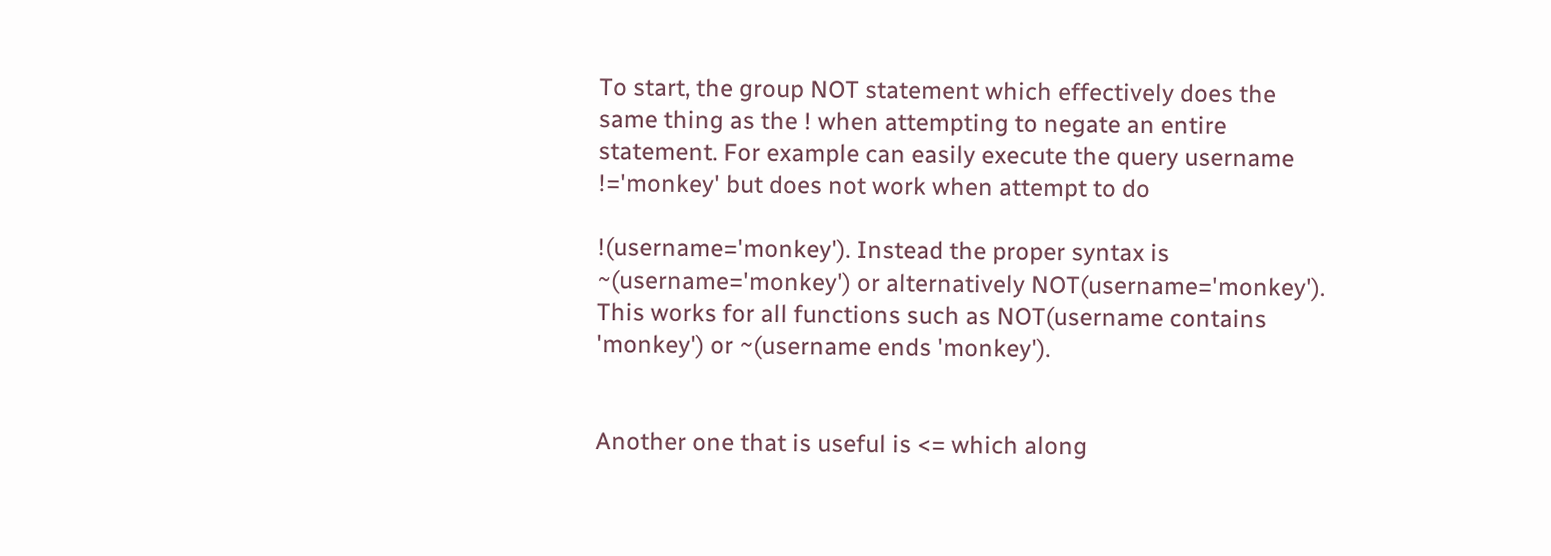To start, the group NOT statement which effectively does the same thing as the ! when attempting to negate an entire statement. For example can easily execute the query username !='monkey' but does not work when attempt to do

!(username='monkey'). Instead the proper syntax is ~(username='monkey') or alternatively NOT(username='monkey'). This works for all functions such as NOT(username contains 'monkey') or ~(username ends 'monkey').


Another one that is useful is <= which along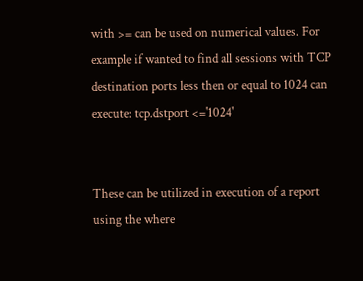with >= can be used on numerical values. For example if wanted to find all sessions with TCP destination ports less then or equal to 1024 can execute: tcp.dstport <='1024'


These can be utilized in execution of a report using the where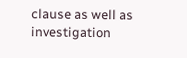clause as well as investigation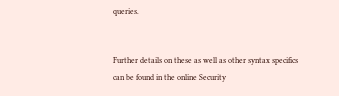queries.


Further details on these as well as other syntax specifics can be found in the online Security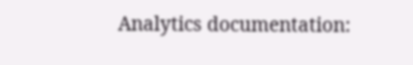Analytics documentation: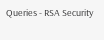Queries - RSA Security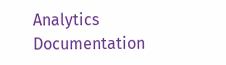Analytics Documentation